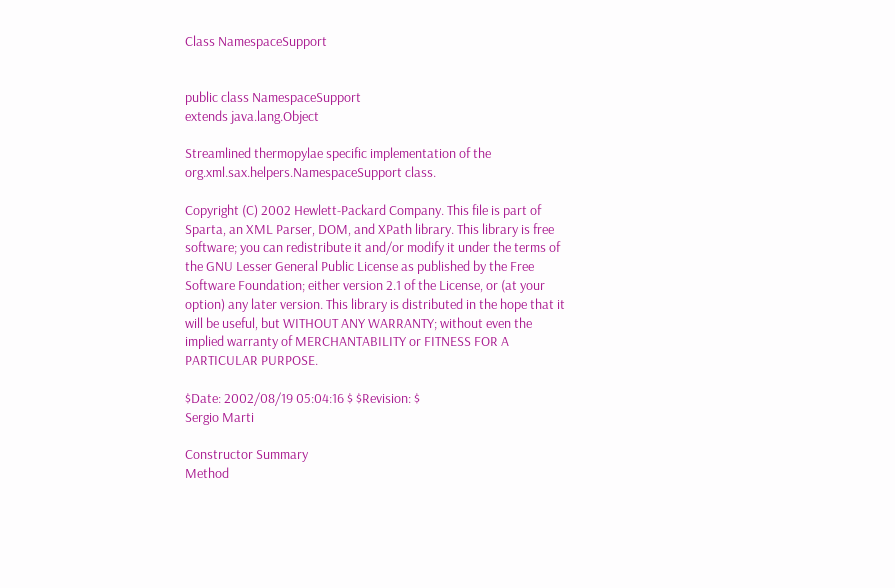Class NamespaceSupport


public class NamespaceSupport
extends java.lang.Object

Streamlined thermopylae specific implementation of the org.xml.sax.helpers.NamespaceSupport class.

Copyright (C) 2002 Hewlett-Packard Company. This file is part of Sparta, an XML Parser, DOM, and XPath library. This library is free software; you can redistribute it and/or modify it under the terms of the GNU Lesser General Public License as published by the Free Software Foundation; either version 2.1 of the License, or (at your option) any later version. This library is distributed in the hope that it will be useful, but WITHOUT ANY WARRANTY; without even the implied warranty of MERCHANTABILITY or FITNESS FOR A PARTICULAR PURPOSE.

$Date: 2002/08/19 05:04:16 $ $Revision: $
Sergio Marti

Constructor Summary
Method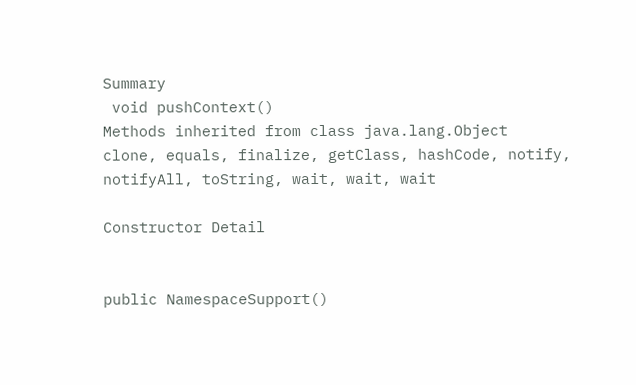Summary
 void pushContext()
Methods inherited from class java.lang.Object
clone, equals, finalize, getClass, hashCode, notify, notifyAll, toString, wait, wait, wait

Constructor Detail


public NamespaceSupport()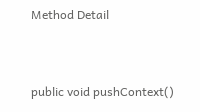Method Detail


public void pushContext()